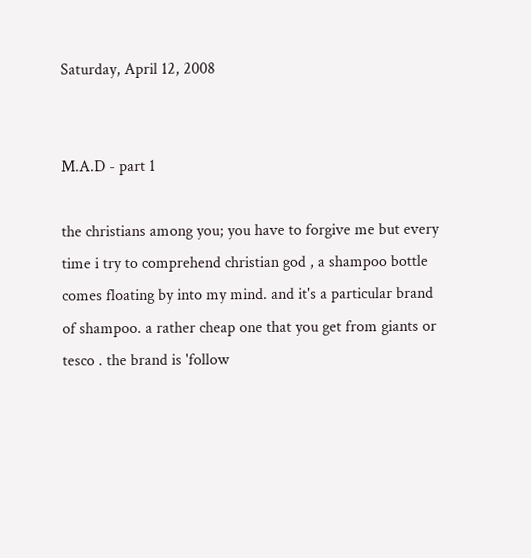Saturday, April 12, 2008


M.A.D - part 1

the christians among you; you have to forgive me but every time i try to comprehend christian god , a shampoo bottle comes floating by into my mind. and it's a particular brand of shampoo. a rather cheap one that you get from giants or tesco . the brand is 'follow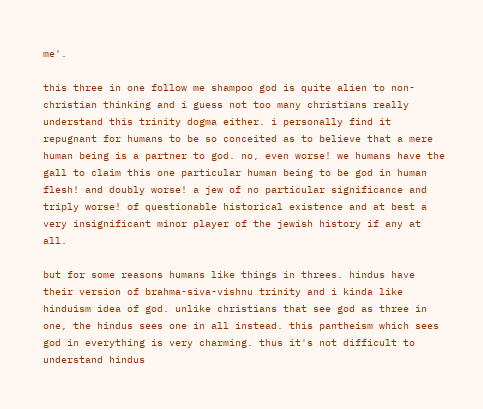me'.

this three in one follow me shampoo god is quite alien to non-christian thinking and i guess not too many christians really understand this trinity dogma either. i personally find it repugnant for humans to be so conceited as to believe that a mere human being is a partner to god. no, even worse! we humans have the gall to claim this one particular human being to be god in human flesh! and doubly worse! a jew of no particular significance and triply worse! of questionable historical existence and at best a very insignificant minor player of the jewish history if any at all.

but for some reasons humans like things in threes. hindus have their version of brahma-siva-vishnu trinity and i kinda like hinduism idea of god. unlike christians that see god as three in one, the hindus sees one in all instead. this pantheism which sees god in everything is very charming. thus it's not difficult to understand hindus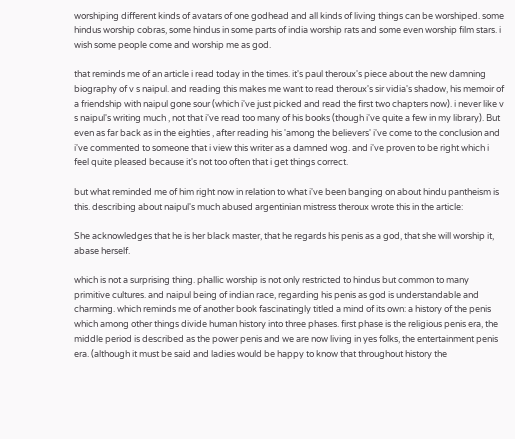worshiping different kinds of avatars of one godhead and all kinds of living things can be worshiped. some hindus worship cobras, some hindus in some parts of india worship rats and some even worship film stars. i wish some people come and worship me as god.

that reminds me of an article i read today in the times. it's paul theroux's piece about the new damning biography of v s naipul. and reading this makes me want to read theroux's sir vidia's shadow, his memoir of a friendship with naipul gone sour (which i've just picked and read the first two chapters now). i never like v s naipul's writing much , not that i've read too many of his books (though i've quite a few in my library). But even as far back as in the eighties , after reading his 'among the believers' i've come to the conclusion and i've commented to someone that i view this writer as a damned wog. and i've proven to be right which i feel quite pleased because it's not too often that i get things correct.

but what reminded me of him right now in relation to what i've been banging on about hindu pantheism is this. describing about naipul's much abused argentinian mistress theroux wrote this in the article:

She acknowledges that he is her black master, that he regards his penis as a god, that she will worship it, abase herself.

which is not a surprising thing. phallic worship is not only restricted to hindus but common to many primitive cultures. and naipul being of indian race, regarding his penis as god is understandable and charming. which reminds me of another book fascinatingly titled a mind of its own: a history of the penis which among other things divide human history into three phases. first phase is the religious penis era, the middle period is described as the power penis and we are now living in yes folks, the entertainment penis era. (although it must be said and ladies would be happy to know that throughout history the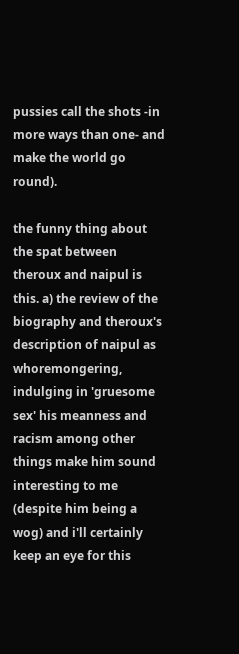pussies call the shots -in more ways than one- and make the world go round).

the funny thing about the spat between theroux and naipul is this. a) the review of the biography and theroux's description of naipul as whoremongering, indulging in 'gruesome sex' his meanness and racism among other things make him sound interesting to me (despite him being a wog) and i'll certainly keep an eye for this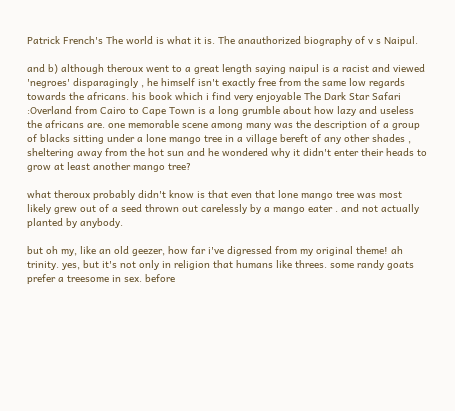Patrick French's The world is what it is. The anauthorized biography of v s Naipul.

and b) although theroux went to a great length saying naipul is a racist and viewed 'negroes' disparagingly , he himself isn't exactly free from the same low regards towards the africans. his book which i find very enjoyable The Dark Star Safari :Overland from Cairo to Cape Town is a long grumble about how lazy and useless the africans are. one memorable scene among many was the description of a group of blacks sitting under a lone mango tree in a village bereft of any other shades , sheltering away from the hot sun and he wondered why it didn't enter their heads to grow at least another mango tree?

what theroux probably didn't know is that even that lone mango tree was most likely grew out of a seed thrown out carelessly by a mango eater . and not actually planted by anybody.

but oh my, like an old geezer, how far i've digressed from my original theme! ah trinity. yes, but it's not only in religion that humans like threes. some randy goats prefer a treesome in sex. before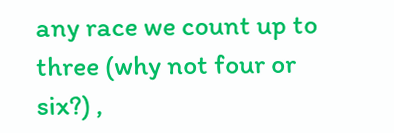any race we count up to three (why not four or six?) ,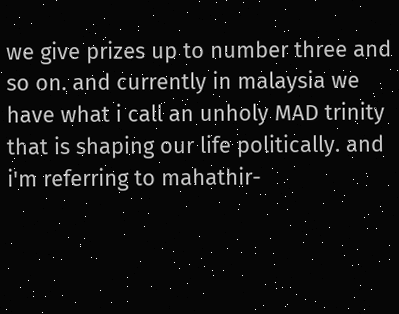we give prizes up to number three and so on. and currently in malaysia we have what i call an unholy MAD trinity that is shaping our life politically. and i'm referring to mahathir-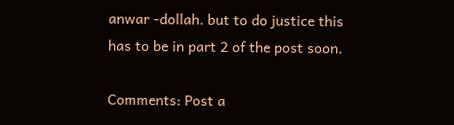anwar -dollah. but to do justice this has to be in part 2 of the post soon.

Comments: Post a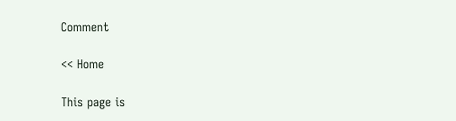Comment

<< Home

This page is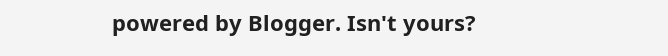powered by Blogger. Isn't yours?